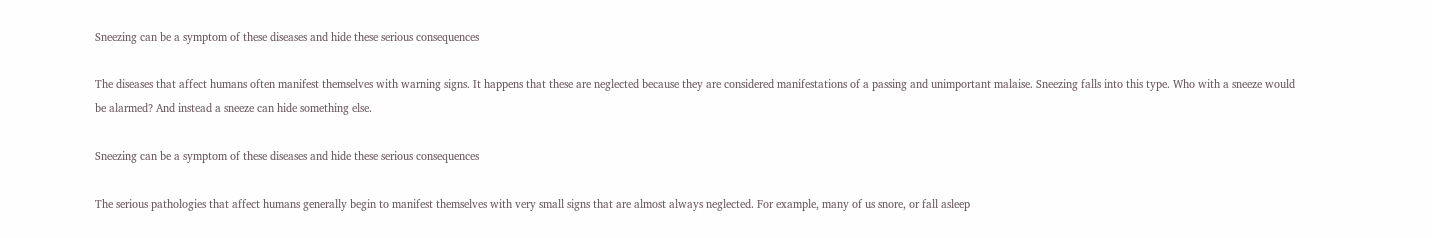Sneezing can be a symptom of these diseases and hide these serious consequences

The diseases that affect humans often manifest themselves with warning signs. It happens that these are neglected because they are considered manifestations of a passing and unimportant malaise. Sneezing falls into this type. Who with a sneeze would be alarmed? And instead a sneeze can hide something else.

Sneezing can be a symptom of these diseases and hide these serious consequences

The serious pathologies that affect humans generally begin to manifest themselves with very small signs that are almost always neglected. For example, many of us snore, or fall asleep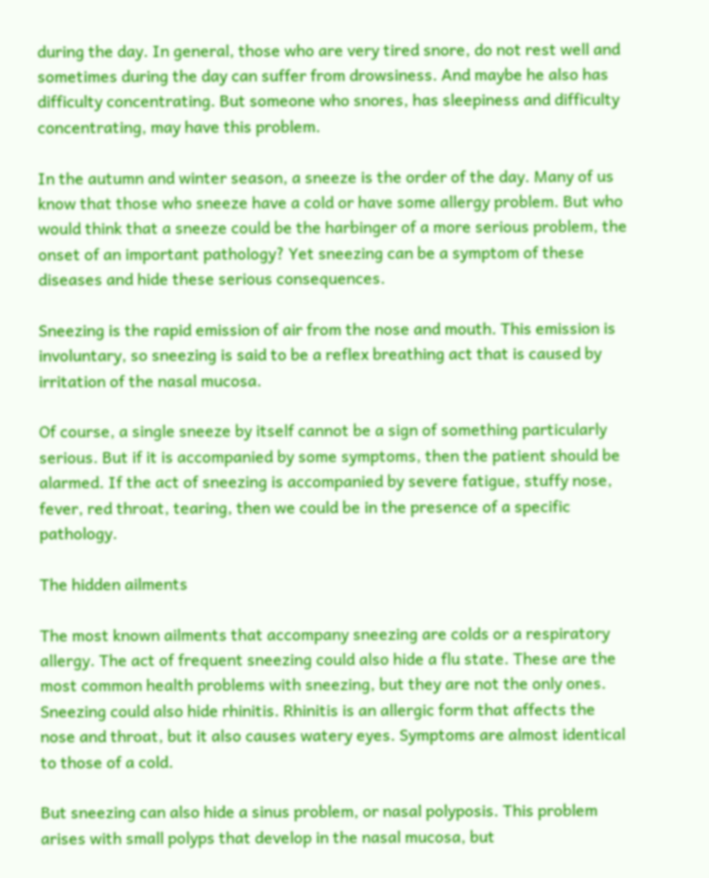during the day. In general, those who are very tired snore, do not rest well and sometimes during the day can suffer from drowsiness. And maybe he also has difficulty concentrating. But someone who snores, has sleepiness and difficulty concentrating, may have this problem.

In the autumn and winter season, a sneeze is the order of the day. Many of us know that those who sneeze have a cold or have some allergy problem. But who would think that a sneeze could be the harbinger of a more serious problem, the onset of an important pathology? Yet sneezing can be a symptom of these diseases and hide these serious consequences.

Sneezing is the rapid emission of air from the nose and mouth. This emission is involuntary, so sneezing is said to be a reflex breathing act that is caused by irritation of the nasal mucosa.

Of course, a single sneeze by itself cannot be a sign of something particularly serious. But if it is accompanied by some symptoms, then the patient should be alarmed. If the act of sneezing is accompanied by severe fatigue, stuffy nose, fever, red throat, tearing, then we could be in the presence of a specific pathology.

The hidden ailments

The most known ailments that accompany sneezing are colds or a respiratory allergy. The act of frequent sneezing could also hide a flu state. These are the most common health problems with sneezing, but they are not the only ones. Sneezing could also hide rhinitis. Rhinitis is an allergic form that affects the nose and throat, but it also causes watery eyes. Symptoms are almost identical to those of a cold.

But sneezing can also hide a sinus problem, or nasal polyposis. This problem arises with small polyps that develop in the nasal mucosa, but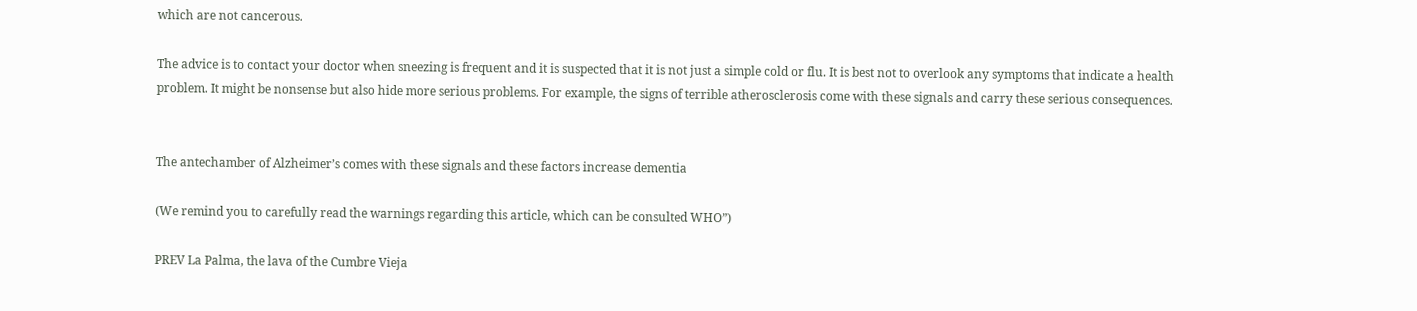which are not cancerous.

The advice is to contact your doctor when sneezing is frequent and it is suspected that it is not just a simple cold or flu. It is best not to overlook any symptoms that indicate a health problem. It might be nonsense but also hide more serious problems. For example, the signs of terrible atherosclerosis come with these signals and carry these serious consequences.


The antechamber of Alzheimer’s comes with these signals and these factors increase dementia

(We remind you to carefully read the warnings regarding this article, which can be consulted WHO”)

PREV La Palma, the lava of the Cumbre Vieja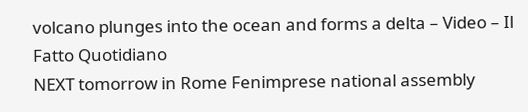volcano plunges into the ocean and forms a delta – Video – Il Fatto Quotidiano
NEXT tomorrow in Rome Fenimprese national assembly